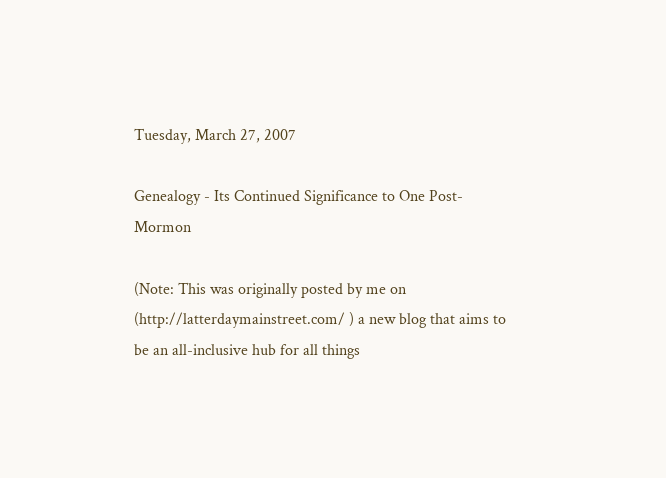Tuesday, March 27, 2007

Genealogy - Its Continued Significance to One Post-Mormon

(Note: This was originally posted by me on (http://latterdaymainstreet.com/ ) a new blog that aims to be an all-inclusive hub for all things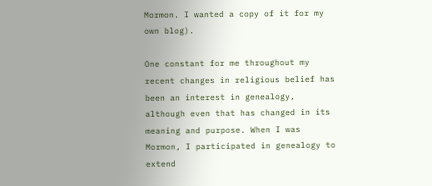Mormon. I wanted a copy of it for my own blog).

One constant for me throughout my recent changes in religious belief has been an interest in genealogy, although even that has changed in its meaning and purpose. When I was Mormon, I participated in genealogy to extend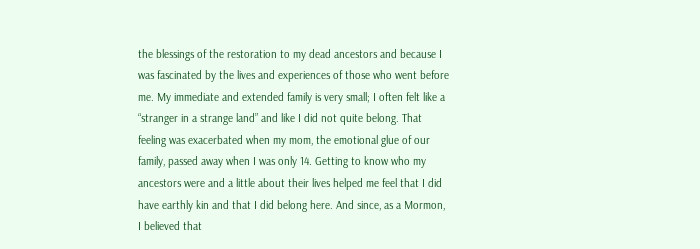the blessings of the restoration to my dead ancestors and because I was fascinated by the lives and experiences of those who went before me. My immediate and extended family is very small; I often felt like a “stranger in a strange land” and like I did not quite belong. That feeling was exacerbated when my mom, the emotional glue of our family, passed away when I was only 14. Getting to know who my ancestors were and a little about their lives helped me feel that I did have earthly kin and that I did belong here. And since, as a Mormon, I believed that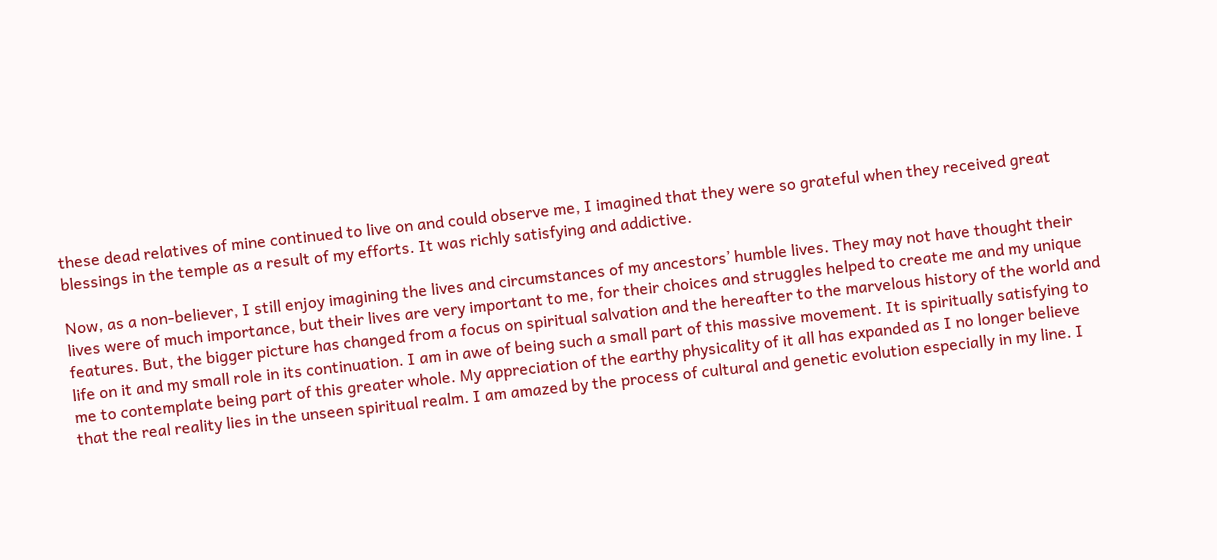these dead relatives of mine continued to live on and could observe me, I imagined that they were so grateful when they received great blessings in the temple as a result of my efforts. It was richly satisfying and addictive.

Now, as a non-believer, I still enjoy imagining the lives and circumstances of my ancestors’ humble lives. They may not have thought their lives were of much importance, but their lives are very important to me, for their choices and struggles helped to create me and my unique features. But, the bigger picture has changed from a focus on spiritual salvation and the hereafter to the marvelous history of the world and life on it and my small role in its continuation. I am in awe of being such a small part of this massive movement. It is spiritually satisfying to me to contemplate being part of this greater whole. My appreciation of the earthy physicality of it all has expanded as I no longer believe that the real reality lies in the unseen spiritual realm. I am amazed by the process of cultural and genetic evolution especially in my line. I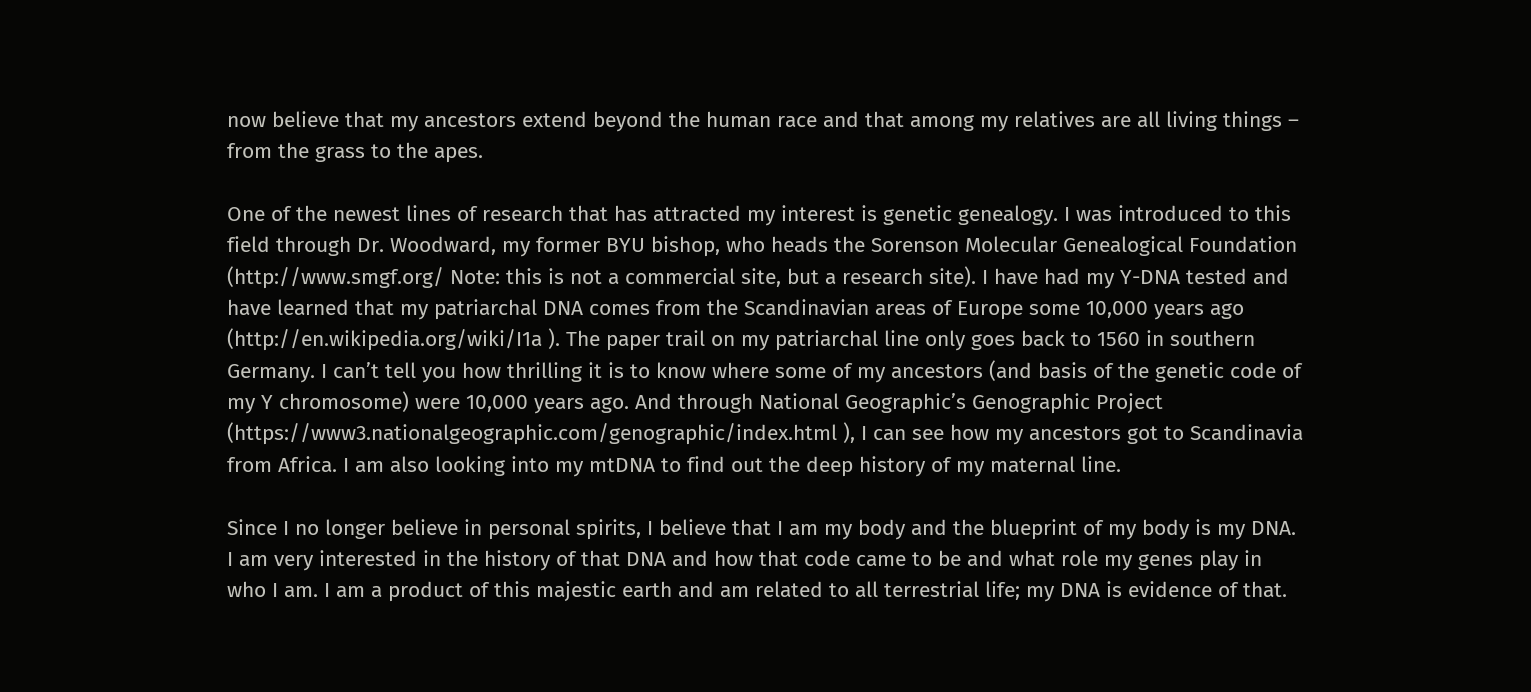now believe that my ancestors extend beyond the human race and that among my relatives are all living things – from the grass to the apes.

One of the newest lines of research that has attracted my interest is genetic genealogy. I was introduced to this field through Dr. Woodward, my former BYU bishop, who heads the Sorenson Molecular Genealogical Foundation (http://www.smgf.org/ Note: this is not a commercial site, but a research site). I have had my Y-DNA tested and have learned that my patriarchal DNA comes from the Scandinavian areas of Europe some 10,000 years ago (http://en.wikipedia.org/wiki/I1a ). The paper trail on my patriarchal line only goes back to 1560 in southern Germany. I can’t tell you how thrilling it is to know where some of my ancestors (and basis of the genetic code of my Y chromosome) were 10,000 years ago. And through National Geographic’s Genographic Project (https://www3.nationalgeographic.com/genographic/index.html ), I can see how my ancestors got to Scandinavia from Africa. I am also looking into my mtDNA to find out the deep history of my maternal line.

Since I no longer believe in personal spirits, I believe that I am my body and the blueprint of my body is my DNA. I am very interested in the history of that DNA and how that code came to be and what role my genes play in who I am. I am a product of this majestic earth and am related to all terrestrial life; my DNA is evidence of that.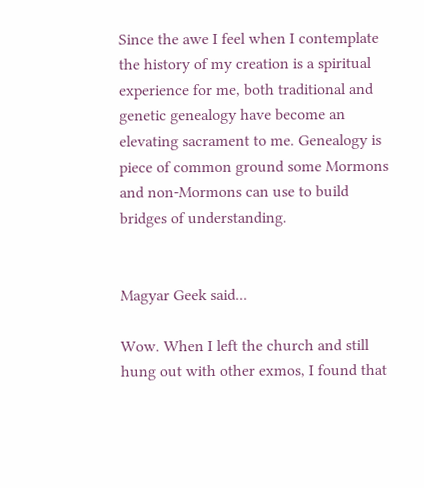Since the awe I feel when I contemplate the history of my creation is a spiritual experience for me, both traditional and genetic genealogy have become an elevating sacrament to me. Genealogy is piece of common ground some Mormons and non-Mormons can use to build bridges of understanding.


Magyar Geek said...

Wow. When I left the church and still hung out with other exmos, I found that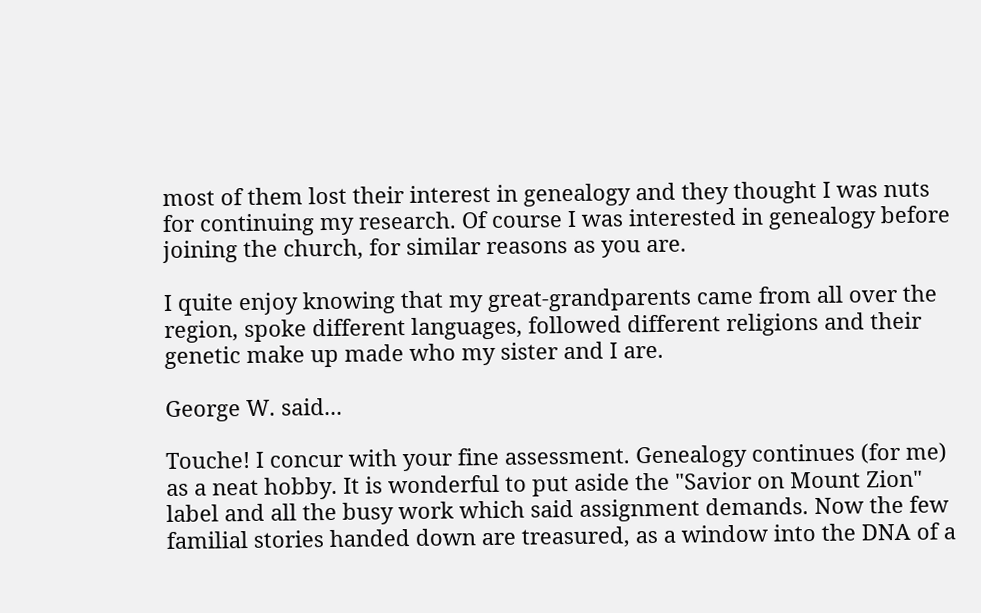most of them lost their interest in genealogy and they thought I was nuts for continuing my research. Of course I was interested in genealogy before joining the church, for similar reasons as you are.

I quite enjoy knowing that my great-grandparents came from all over the region, spoke different languages, followed different religions and their genetic make up made who my sister and I are.

George W. said...

Touche! I concur with your fine assessment. Genealogy continues (for me) as a neat hobby. It is wonderful to put aside the "Savior on Mount Zion" label and all the busy work which said assignment demands. Now the few familial stories handed down are treasured, as a window into the DNA of a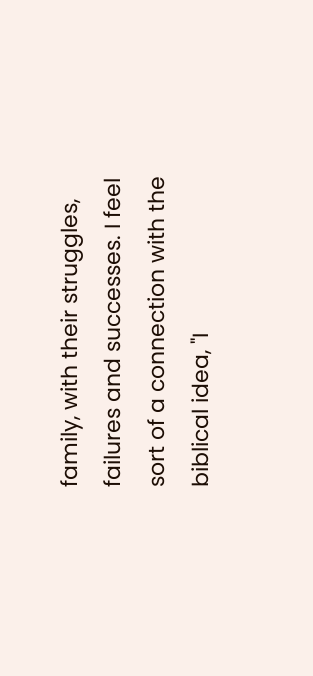family, with their struggles, failures and successes. I feel sort of a connection with the biblical idea, "I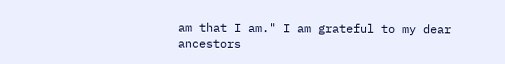am that I am." I am grateful to my dear ancestors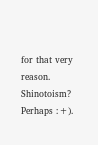for that very reason. Shinotoism? Perhaps :+).